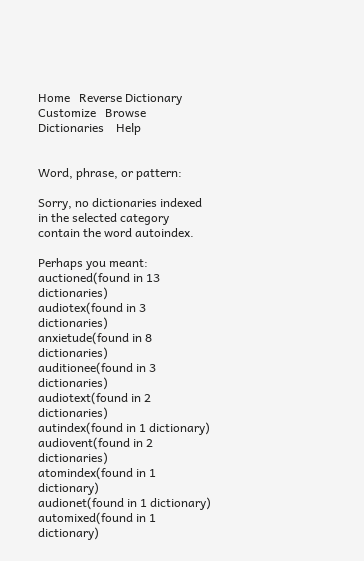Home   Reverse Dictionary   Customize   Browse Dictionaries    Help


Word, phrase, or pattern:

Sorry, no dictionaries indexed in the selected category contain the word autoindex.

Perhaps you meant:
auctioned(found in 13 dictionaries)
audiotex(found in 3 dictionaries)
anxietude(found in 8 dictionaries)
auditionee(found in 3 dictionaries)
audiotext(found in 2 dictionaries)
autindex(found in 1 dictionary)
audiovent(found in 2 dictionaries)
atomindex(found in 1 dictionary)
audionet(found in 1 dictionary)
automixed(found in 1 dictionary)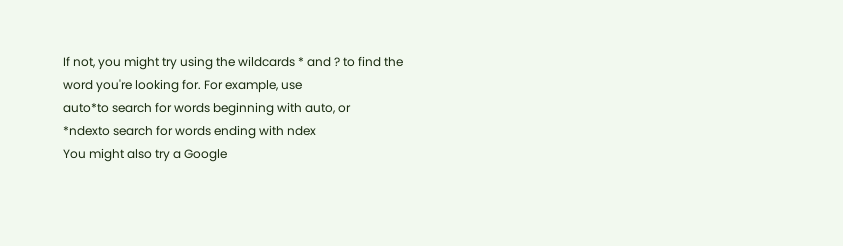If not, you might try using the wildcards * and ? to find the word you're looking for. For example, use
auto*to search for words beginning with auto, or
*ndexto search for words ending with ndex
You might also try a Google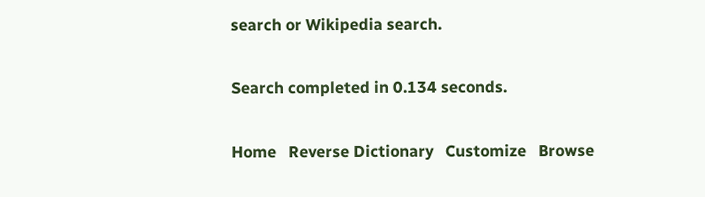search or Wikipedia search.

Search completed in 0.134 seconds.

Home   Reverse Dictionary   Customize   Browse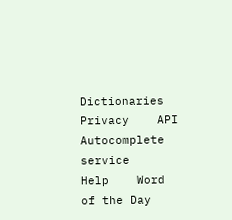Dictionaries    Privacy    API    Autocomplete service    Help    Word of the Day